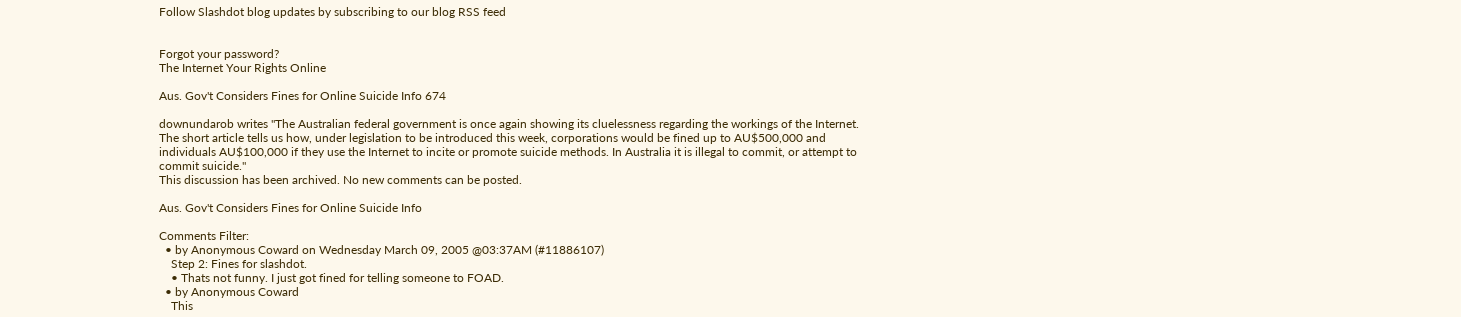Follow Slashdot blog updates by subscribing to our blog RSS feed


Forgot your password?
The Internet Your Rights Online

Aus. Gov't Considers Fines for Online Suicide Info 674

downundarob writes "The Australian federal government is once again showing its cluelessness regarding the workings of the Internet. The short article tells us how, under legislation to be introduced this week, corporations would be fined up to AU$500,000 and individuals AU$100,000 if they use the Internet to incite or promote suicide methods. In Australia it is illegal to commit, or attempt to commit suicide."
This discussion has been archived. No new comments can be posted.

Aus. Gov't Considers Fines for Online Suicide Info

Comments Filter:
  • by Anonymous Coward on Wednesday March 09, 2005 @03:37AM (#11886107)
    Step 2: Fines for slashdot.
    • Thats not funny. I just got fined for telling someone to FOAD.
  • by Anonymous Coward
    This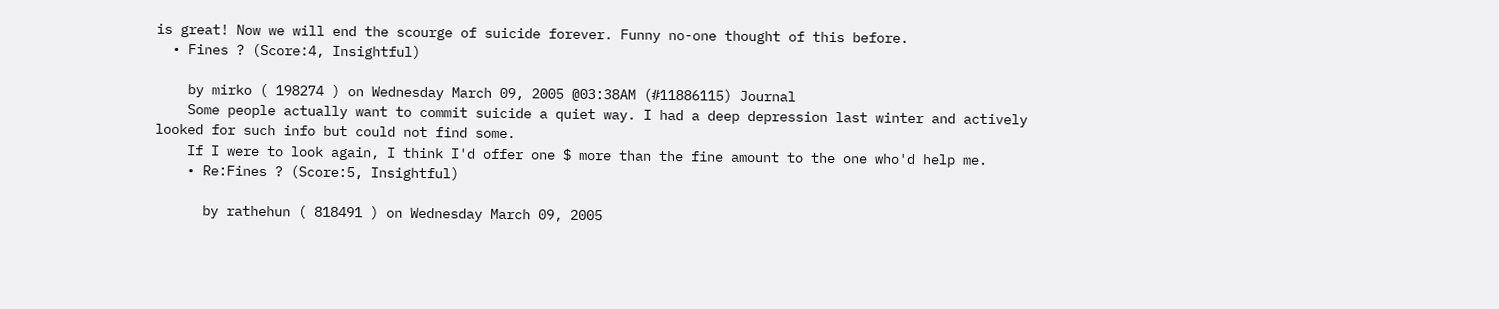is great! Now we will end the scourge of suicide forever. Funny no-one thought of this before.
  • Fines ? (Score:4, Insightful)

    by mirko ( 198274 ) on Wednesday March 09, 2005 @03:38AM (#11886115) Journal
    Some people actually want to commit suicide a quiet way. I had a deep depression last winter and actively looked for such info but could not find some.
    If I were to look again, I think I'd offer one $ more than the fine amount to the one who'd help me.
    • Re:Fines ? (Score:5, Insightful)

      by rathehun ( 818491 ) on Wednesday March 09, 2005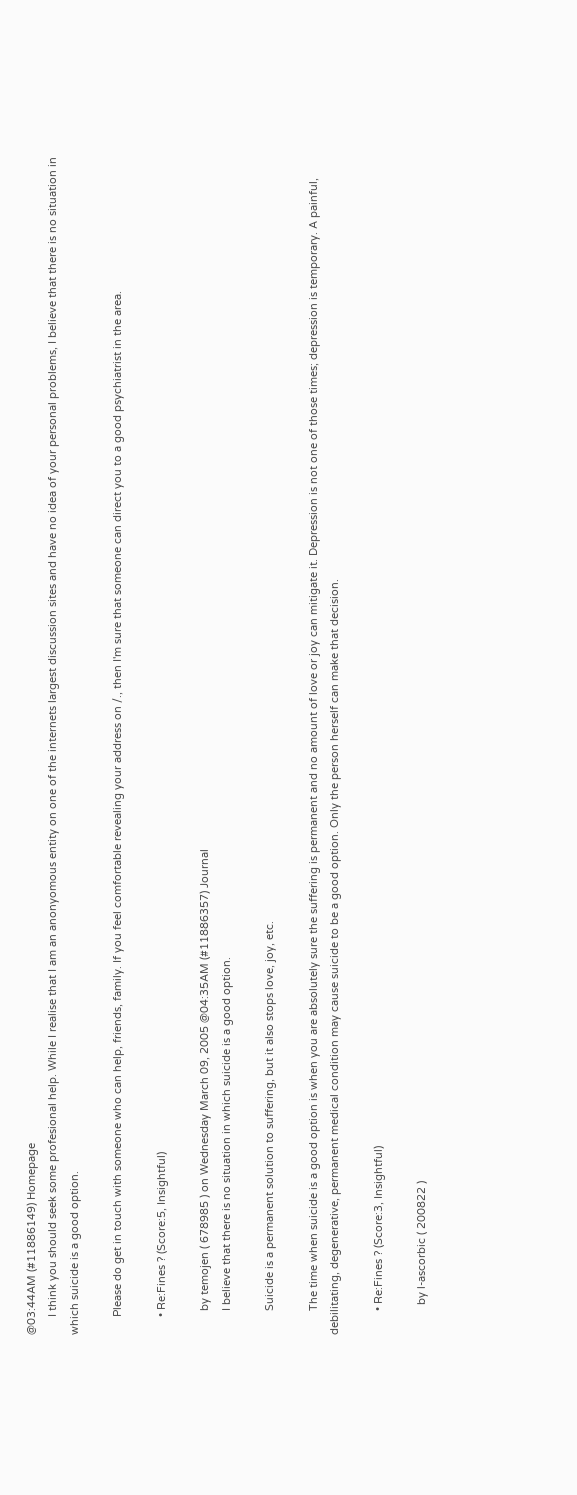@03:44AM (#11886149) Homepage
      I think you should seek some profesional help. While I realise that I am an anonyomous entity on one of the internets largest discussion sites and have no idea of your personal problems, I believe that there is no situation in which suicide is a good option.

      Please do get in touch with someone who can help, friends, family. If you feel comfortable revealing your address on /., then I'm sure that someone can direct you to a good psychiatrist in the area.

      • Re:Fines ? (Score:5, Insightful)

        by temojen ( 678985 ) on Wednesday March 09, 2005 @04:35AM (#11886357) Journal
        I believe that there is no situation in which suicide is a good option.

        Suicide is a permanent solution to suffering, but it also stops love, joy, etc.

        The time when suicide is a good option is when you are absolutely sure the suffering is permanent and no amount of love or joy can mitigate it. Depression is not one of those times; depression is temporary. A painful, debilitating, degenerative, permanent medical condition may cause suicide to be a good option. Only the person herself can make that decision.

        • Re:Fines ? (Score:3, Insightful)

          by l-ascorbic ( 200822 )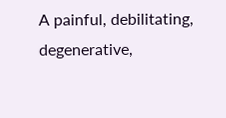A painful, debilitating, degenerative,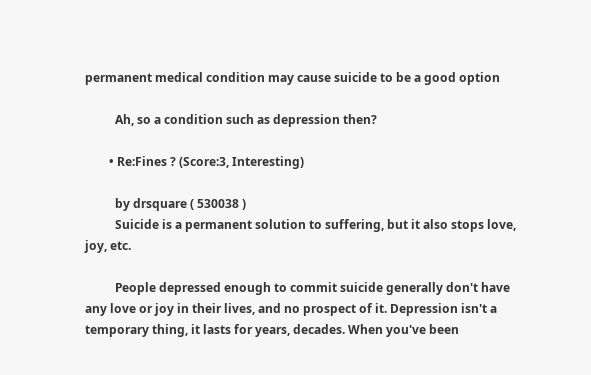permanent medical condition may cause suicide to be a good option

          Ah, so a condition such as depression then?

        • Re:Fines ? (Score:3, Interesting)

          by drsquare ( 530038 )
          Suicide is a permanent solution to suffering, but it also stops love, joy, etc.

          People depressed enough to commit suicide generally don't have any love or joy in their lives, and no prospect of it. Depression isn't a temporary thing, it lasts for years, decades. When you've been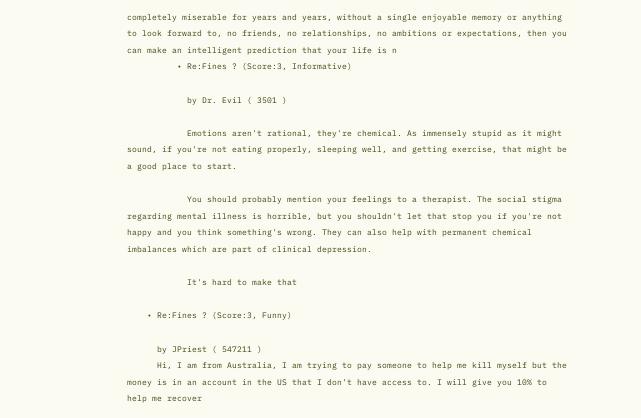completely miserable for years and years, without a single enjoyable memory or anything to look forward to, no friends, no relationships, no ambitions or expectations, then you can make an intelligent prediction that your life is n
          • Re:Fines ? (Score:3, Informative)

            by Dr. Evil ( 3501 )

            Emotions aren't rational, they're chemical. As immensely stupid as it might sound, if you're not eating properly, sleeping well, and getting exercise, that might be a good place to start.

            You should probably mention your feelings to a therapist. The social stigma regarding mental illness is horrible, but you shouldn't let that stop you if you're not happy and you think something's wrong. They can also help with permanent chemical imbalances which are part of clinical depression.

            It's hard to make that

    • Re:Fines ? (Score:3, Funny)

      by JPriest ( 547211 )
      Hi, I am from Australia, I am trying to pay someone to help me kill myself but the money is in an account in the US that I don't have access to. I will give you 10% to help me recover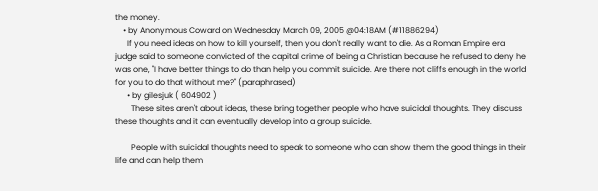the money.
    • by Anonymous Coward on Wednesday March 09, 2005 @04:18AM (#11886294)
      If you need ideas on how to kill yourself, then you don't really want to die. As a Roman Empire era judge said to someone convicted of the capital crime of being a Christian because he refused to deny he was one, "I have better things to do than help you commit suicide. Are there not cliffs enough in the world for you to do that without me?" (paraphrased)
      • by gilesjuk ( 604902 )
        These sites aren't about ideas, these bring together people who have suicidal thoughts. They discuss these thoughts and it can eventually develop into a group suicide.

        People with suicidal thoughts need to speak to someone who can show them the good things in their life and can help them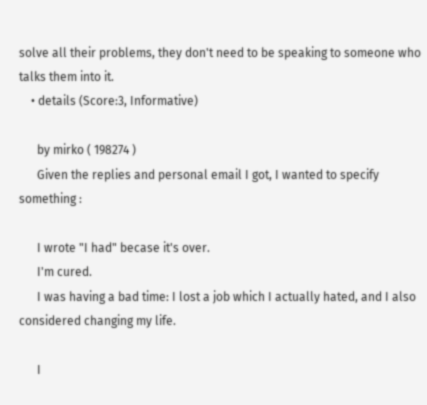solve all their problems, they don't need to be speaking to someone who talks them into it.
    • details (Score:3, Informative)

      by mirko ( 198274 )
      Given the replies and personal email I got, I wanted to specify something :

      I wrote "I had" becase it's over.
      I'm cured.
      I was having a bad time: I lost a job which I actually hated, and I also considered changing my life.

      I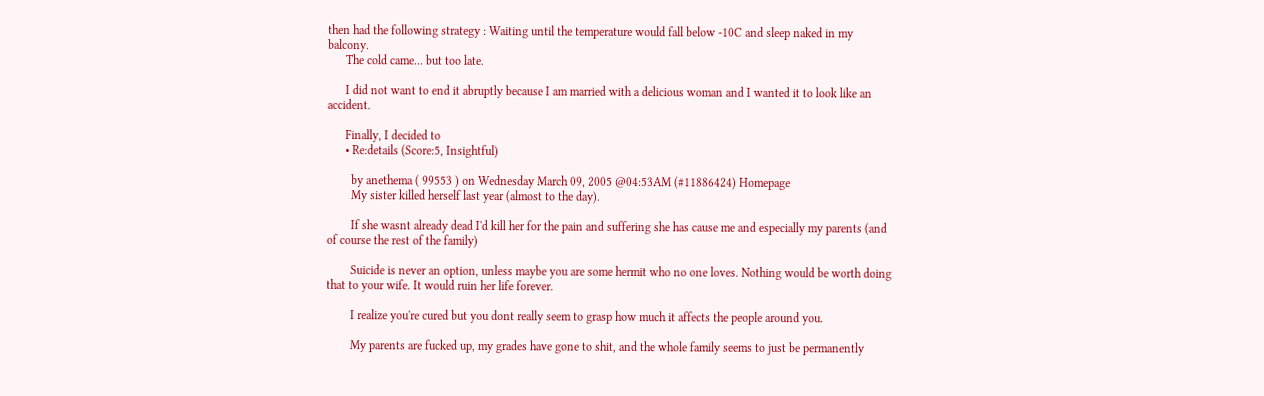then had the following strategy : Waiting until the temperature would fall below -10C and sleep naked in my balcony.
      The cold came... but too late.

      I did not want to end it abruptly because I am married with a delicious woman and I wanted it to look like an accident.

      Finally, I decided to
      • Re:details (Score:5, Insightful)

        by anethema ( 99553 ) on Wednesday March 09, 2005 @04:53AM (#11886424) Homepage
        My sister killed herself last year (almost to the day).

        If she wasnt already dead I'd kill her for the pain and suffering she has cause me and especially my parents (and of course the rest of the family)

        Suicide is never an option, unless maybe you are some hermit who no one loves. Nothing would be worth doing that to your wife. It would ruin her life forever.

        I realize you're cured but you dont really seem to grasp how much it affects the people around you.

        My parents are fucked up, my grades have gone to shit, and the whole family seems to just be permanently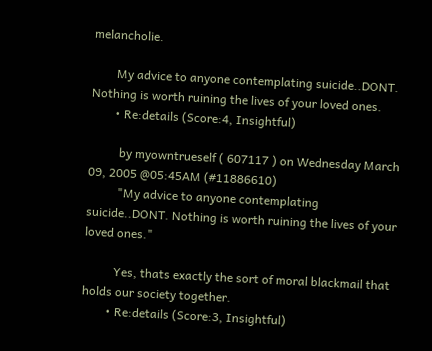melancholie.

        My advice to anyone contemplating suicide..DONT. Nothing is worth ruining the lives of your loved ones.
        • Re:details (Score:4, Insightful)

          by myowntrueself ( 607117 ) on Wednesday March 09, 2005 @05:45AM (#11886610)
          "My advice to anyone contemplating suicide..DONT. Nothing is worth ruining the lives of your loved ones."

          Yes, thats exactly the sort of moral blackmail that holds our society together.
        • Re:details (Score:3, Insightful)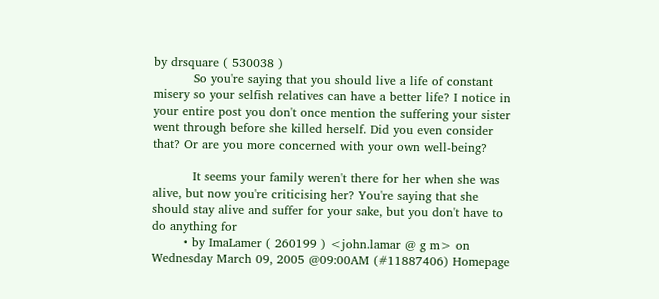by drsquare ( 530038 )
          So you're saying that you should live a life of constant misery so your selfish relatives can have a better life? I notice in your entire post you don't once mention the suffering your sister went through before she killed herself. Did you even consider that? Or are you more concerned with your own well-being?

          It seems your family weren't there for her when she was alive, but now you're criticising her? You're saying that she should stay alive and suffer for your sake, but you don't have to do anything for
        • by ImaLamer ( 260199 ) <john.lamar @ g m> on Wednesday March 09, 2005 @09:00AM (#11887406) Homepage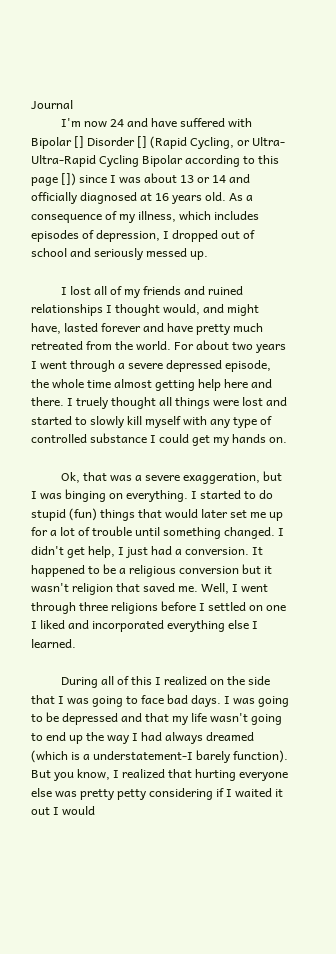Journal
          I'm now 24 and have suffered with Bipolar [] Disorder [] (Rapid Cycling, or Ultra-Ultra-Rapid Cycling Bipolar according to this page []) since I was about 13 or 14 and officially diagnosed at 16 years old. As a consequence of my illness, which includes episodes of depression, I dropped out of school and seriously messed up.

          I lost all of my friends and ruined relationships I thought would, and might have, lasted forever and have pretty much retreated from the world. For about two years I went through a severe depressed episode, the whole time almost getting help here and there. I truely thought all things were lost and started to slowly kill myself with any type of controlled substance I could get my hands on.

          Ok, that was a severe exaggeration, but I was binging on everything. I started to do stupid (fun) things that would later set me up for a lot of trouble until something changed. I didn't get help, I just had a conversion. It happened to be a religious conversion but it wasn't religion that saved me. Well, I went through three religions before I settled on one I liked and incorporated everything else I learned.

          During all of this I realized on the side that I was going to face bad days. I was going to be depressed and that my life wasn't going to end up the way I had always dreamed (which is a understatement-I barely function). But you know, I realized that hurting everyone else was pretty petty considering if I waited it out I would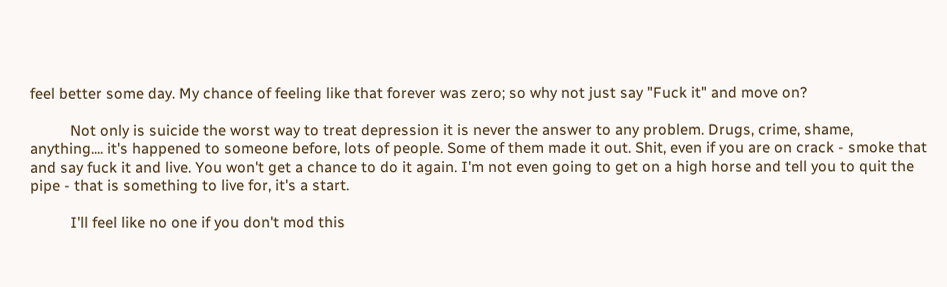feel better some day. My chance of feeling like that forever was zero; so why not just say "Fuck it" and move on?

          Not only is suicide the worst way to treat depression it is never the answer to any problem. Drugs, crime, shame, anything.... it's happened to someone before, lots of people. Some of them made it out. Shit, even if you are on crack - smoke that and say fuck it and live. You won't get a chance to do it again. I'm not even going to get on a high horse and tell you to quit the pipe - that is something to live for, it's a start.

          I'll feel like no one if you don't mod this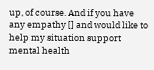up, of course. And if you have any empathy [] and would like to help my situation support mental health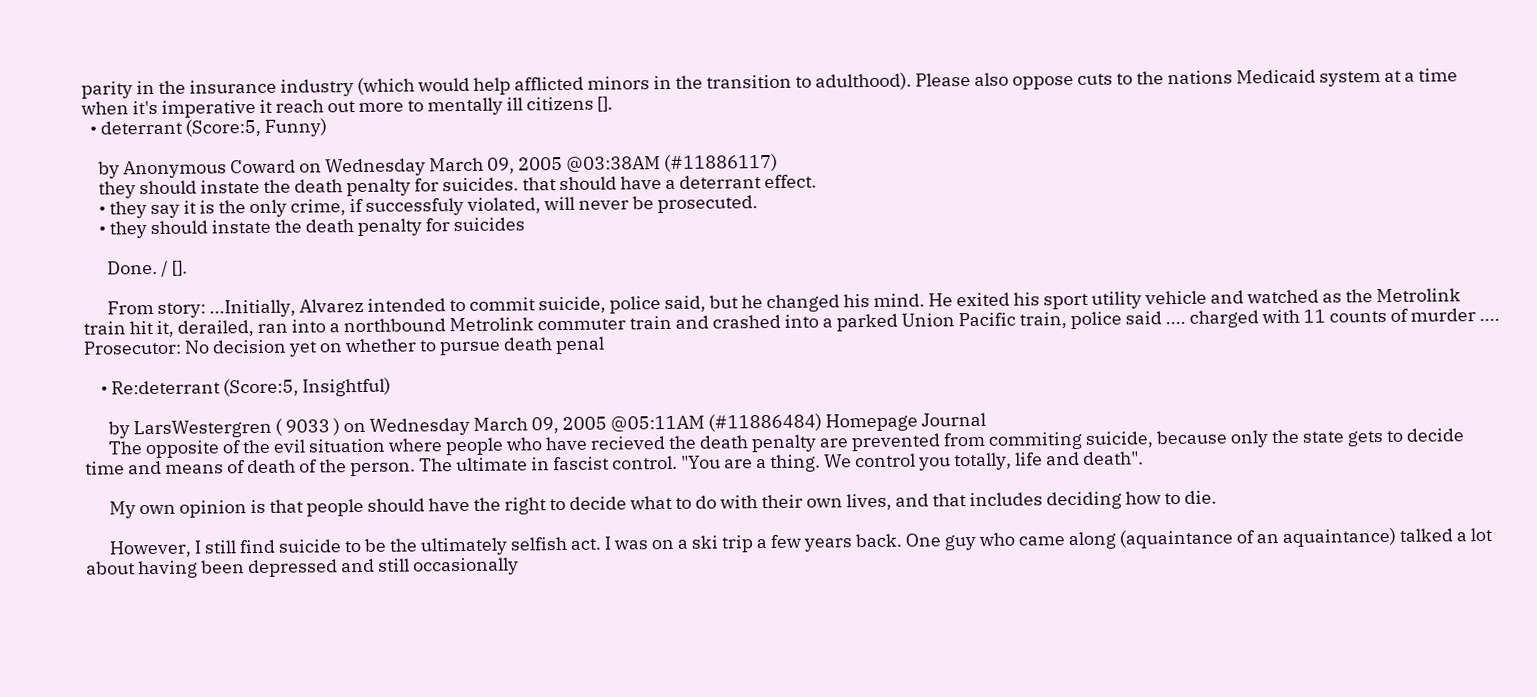parity in the insurance industry (which would help afflicted minors in the transition to adulthood). Please also oppose cuts to the nations Medicaid system at a time when it's imperative it reach out more to mentally ill citizens [].
  • deterrant (Score:5, Funny)

    by Anonymous Coward on Wednesday March 09, 2005 @03:38AM (#11886117)
    they should instate the death penalty for suicides. that should have a deterrant effect.
    • they say it is the only crime, if successfuly violated, will never be prosecuted.
    • they should instate the death penalty for suicides

      Done. / [].

      From story: ...Initially, Alvarez intended to commit suicide, police said, but he changed his mind. He exited his sport utility vehicle and watched as the Metrolink train hit it, derailed, ran into a northbound Metrolink commuter train and crashed into a parked Union Pacific train, police said .... charged with 11 counts of murder .... Prosecutor: No decision yet on whether to pursue death penal

    • Re:deterrant (Score:5, Insightful)

      by LarsWestergren ( 9033 ) on Wednesday March 09, 2005 @05:11AM (#11886484) Homepage Journal
      The opposite of the evil situation where people who have recieved the death penalty are prevented from commiting suicide, because only the state gets to decide time and means of death of the person. The ultimate in fascist control. "You are a thing. We control you totally, life and death".

      My own opinion is that people should have the right to decide what to do with their own lives, and that includes deciding how to die.

      However, I still find suicide to be the ultimately selfish act. I was on a ski trip a few years back. One guy who came along (aquaintance of an aquaintance) talked a lot about having been depressed and still occasionally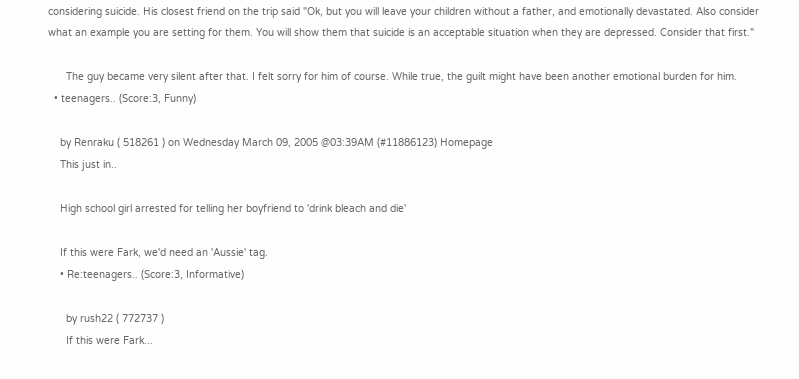considering suicide. His closest friend on the trip said "Ok, but you will leave your children without a father, and emotionally devastated. Also consider what an example you are setting for them. You will show them that suicide is an acceptable situation when they are depressed. Consider that first."

      The guy became very silent after that. I felt sorry for him of course. While true, the guilt might have been another emotional burden for him.
  • teenagers.. (Score:3, Funny)

    by Renraku ( 518261 ) on Wednesday March 09, 2005 @03:39AM (#11886123) Homepage
    This just in..

    High school girl arrested for telling her boyfriend to 'drink bleach and die'

    If this were Fark, we'd need an 'Aussie' tag.
    • Re:teenagers.. (Score:3, Informative)

      by rush22 ( 772737 )
      If this were Fark...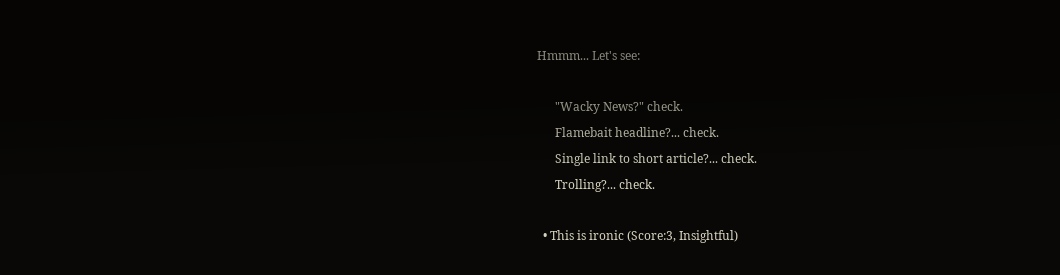Hmmm... Let's see:

      "Wacky News?" check.
      Flamebait headline?... check.
      Single link to short article?... check.
      Trolling?... check.

  • This is ironic (Score:3, Insightful)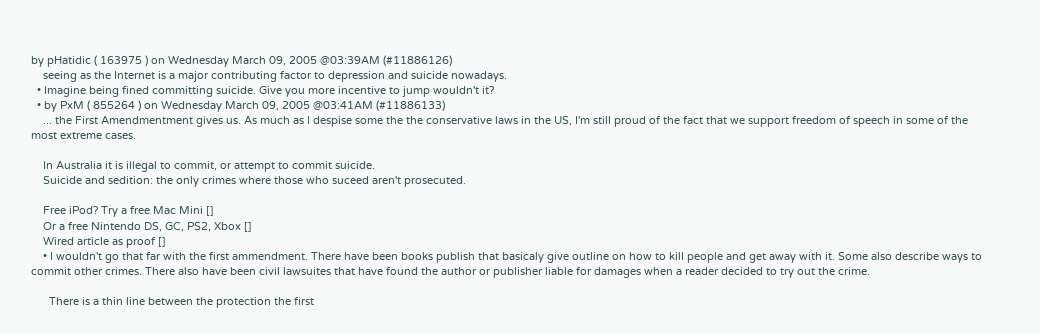by pHatidic ( 163975 ) on Wednesday March 09, 2005 @03:39AM (#11886126)
    seeing as the Internet is a major contributing factor to depression and suicide nowadays.
  • Imagine being fined committing suicide. Give you more incentive to jump wouldn't it?
  • by PxM ( 855264 ) on Wednesday March 09, 2005 @03:41AM (#11886133)
    ... the First Amendmentment gives us. As much as I despise some the the conservative laws in the US, I'm still proud of the fact that we support freedom of speech in some of the most extreme cases.

    In Australia it is illegal to commit, or attempt to commit suicide.
    Suicide and sedition: the only crimes where those who suceed aren't prosecuted.

    Free iPod? Try a free Mac Mini []
    Or a free Nintendo DS, GC, PS2, Xbox []
    Wired article as proof []
    • I wouldn't go that far with the first ammendment. There have been books publish that basicaly give outline on how to kill people and get away with it. Some also describe ways to commit other crimes. There also have been civil lawsuites that have found the author or publisher liable for damages when a reader decided to try out the crime.

      There is a thin line between the protection the first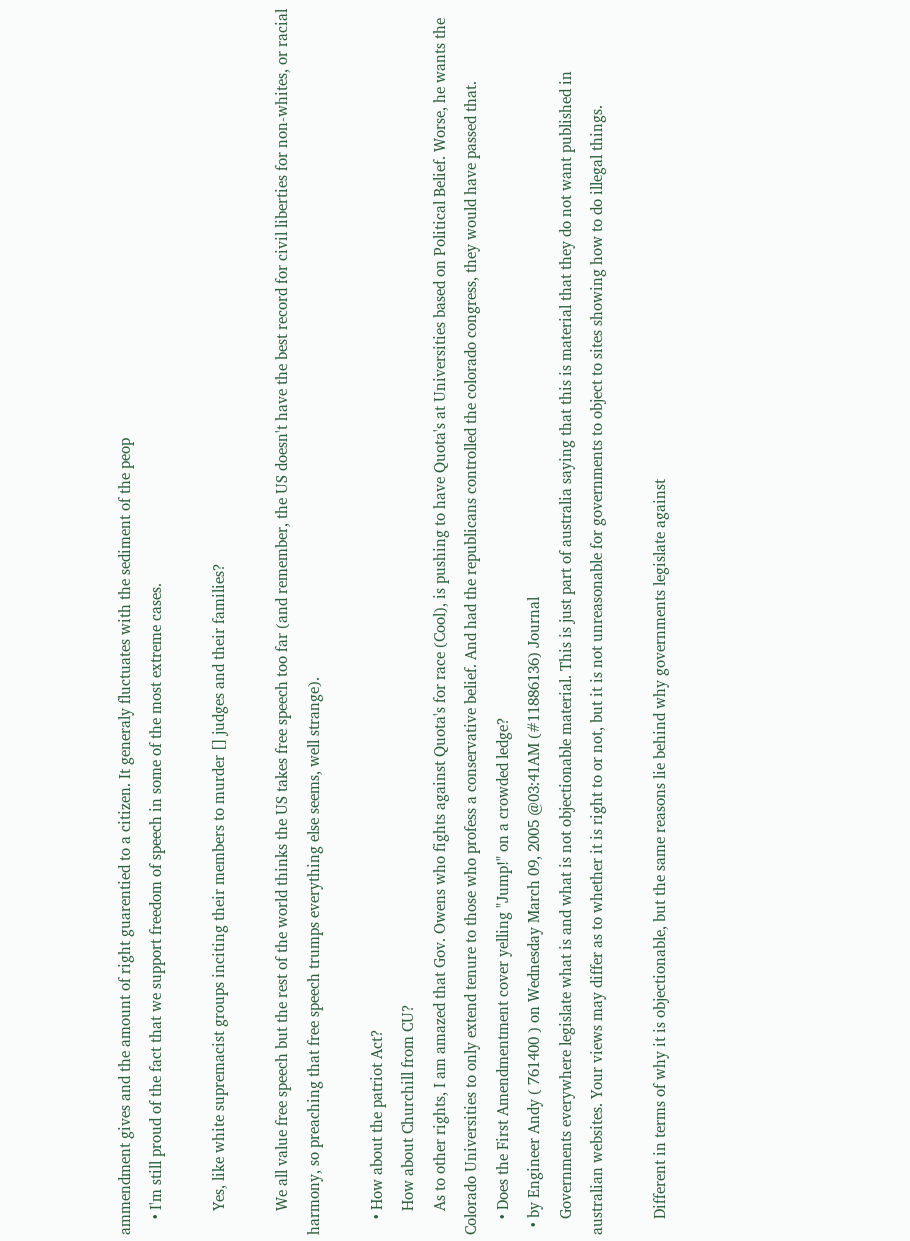ammendment gives and the amount of right guarentied to a citizen. It generaly fluctuates with the sediment of the peop
    • I'm still proud of the fact that we support freedom of speech in some of the most extreme cases.

      Yes, like white supremacist groups inciting their members to murder [] judges and their families?

      We all value free speech but the rest of the world thinks the US takes free speech too far (and remember, the US doesn't have the best record for civil liberties for non-whites, or racial harmony, so preaching that free speech trumps everything else seems, well strange).

    • How about the patriot Act?
      How about Churchill from CU?
      As to other rights, I am amazed that Gov. Owens who fights against Quota's for race (Cool), is pushing to have Quota's at Universities based on Political Belief. Worse, he wants the Colorado Universities to only extend tenure to those who profess a conservative belief. And had the republicans controlled the colorado congress, they would have passed that.
    • Does the First Amendmentment cover yelling "Jump!" on a crowded ledge?
  • by Engineer Andy ( 761400 ) on Wednesday March 09, 2005 @03:41AM (#11886136) Journal
    Governments everywhere legislate what is and what is not objectionable material. This is just part of australia saying that this is material that they do not want published in australian websites. Your views may differ as to whether it is right to or not, but it is not unreasonable for governments to object to sites showing how to do illegal things.

    Different in terms of why it is objectionable, but the same reasons lie behind why governments legislate against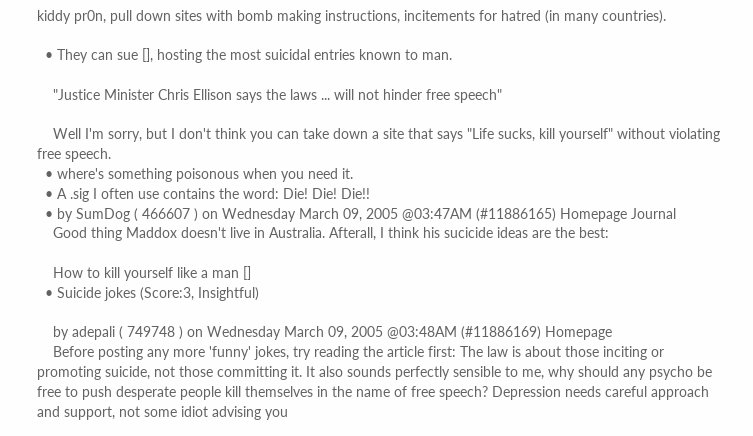kiddy pr0n, pull down sites with bomb making instructions, incitements for hatred (in many countries).

  • They can sue [], hosting the most suicidal entries known to man.

    "Justice Minister Chris Ellison says the laws ... will not hinder free speech"

    Well I'm sorry, but I don't think you can take down a site that says "Life sucks, kill yourself" without violating free speech.
  • where's something poisonous when you need it.
  • A .sig I often use contains the word: Die! Die! Die!!
  • by SumDog ( 466607 ) on Wednesday March 09, 2005 @03:47AM (#11886165) Homepage Journal
    Good thing Maddox doesn't live in Australia. Afterall, I think his sucicide ideas are the best:

    How to kill yourself like a man []
  • Suicide jokes (Score:3, Insightful)

    by adepali ( 749748 ) on Wednesday March 09, 2005 @03:48AM (#11886169) Homepage
    Before posting any more 'funny' jokes, try reading the article first: The law is about those inciting or promoting suicide, not those committing it. It also sounds perfectly sensible to me, why should any psycho be free to push desperate people kill themselves in the name of free speech? Depression needs careful approach and support, not some idiot advising you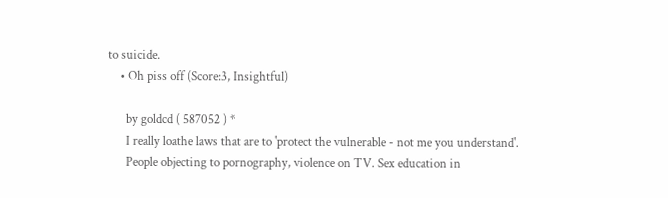to suicide.
    • Oh piss off (Score:3, Insightful)

      by goldcd ( 587052 ) *
      I really loathe laws that are to 'protect the vulnerable - not me you understand'.
      People objecting to pornography, violence on TV. Sex education in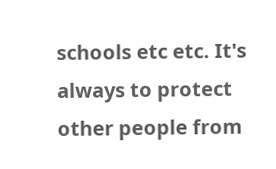schools etc etc. It's always to protect other people from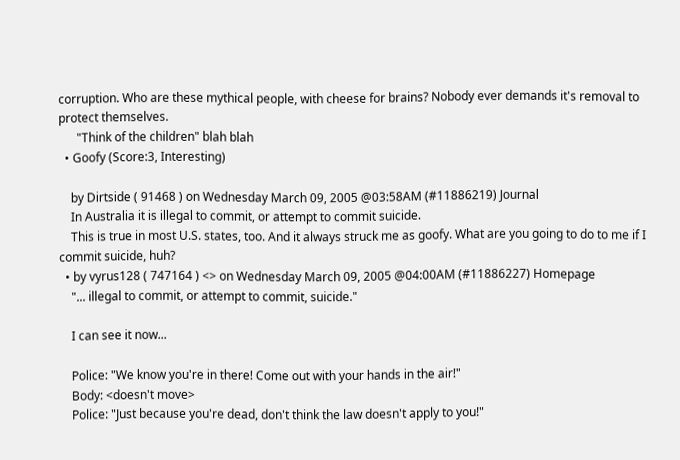corruption. Who are these mythical people, with cheese for brains? Nobody ever demands it's removal to protect themselves.
      "Think of the children" blah blah
  • Goofy (Score:3, Interesting)

    by Dirtside ( 91468 ) on Wednesday March 09, 2005 @03:58AM (#11886219) Journal
    In Australia it is illegal to commit, or attempt to commit suicide.
    This is true in most U.S. states, too. And it always struck me as goofy. What are you going to do to me if I commit suicide, huh?
  • by vyrus128 ( 747164 ) <> on Wednesday March 09, 2005 @04:00AM (#11886227) Homepage
    "... illegal to commit, or attempt to commit, suicide."

    I can see it now...

    Police: "We know you're in there! Come out with your hands in the air!"
    Body: <doesn't move>
    Police: "Just because you're dead, don't think the law doesn't apply to you!"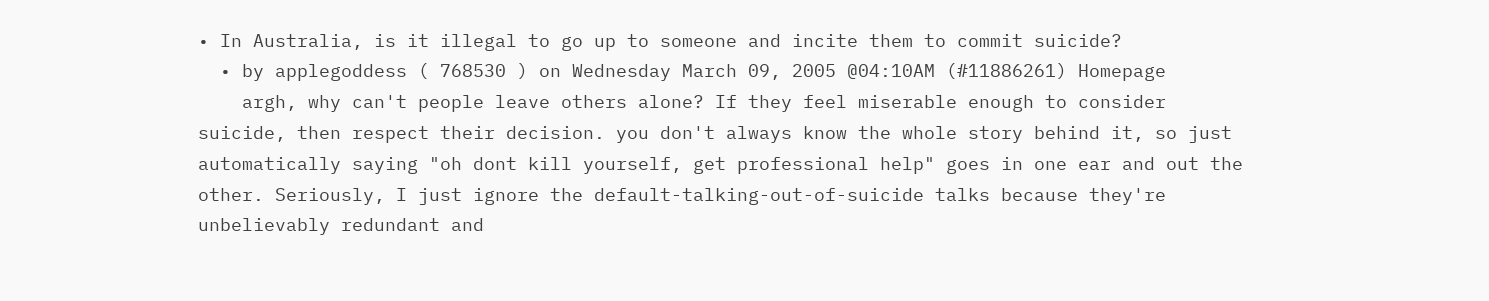• In Australia, is it illegal to go up to someone and incite them to commit suicide?
  • by applegoddess ( 768530 ) on Wednesday March 09, 2005 @04:10AM (#11886261) Homepage
    argh, why can't people leave others alone? If they feel miserable enough to consider suicide, then respect their decision. you don't always know the whole story behind it, so just automatically saying "oh dont kill yourself, get professional help" goes in one ear and out the other. Seriously, I just ignore the default-talking-out-of-suicide talks because they're unbelievably redundant and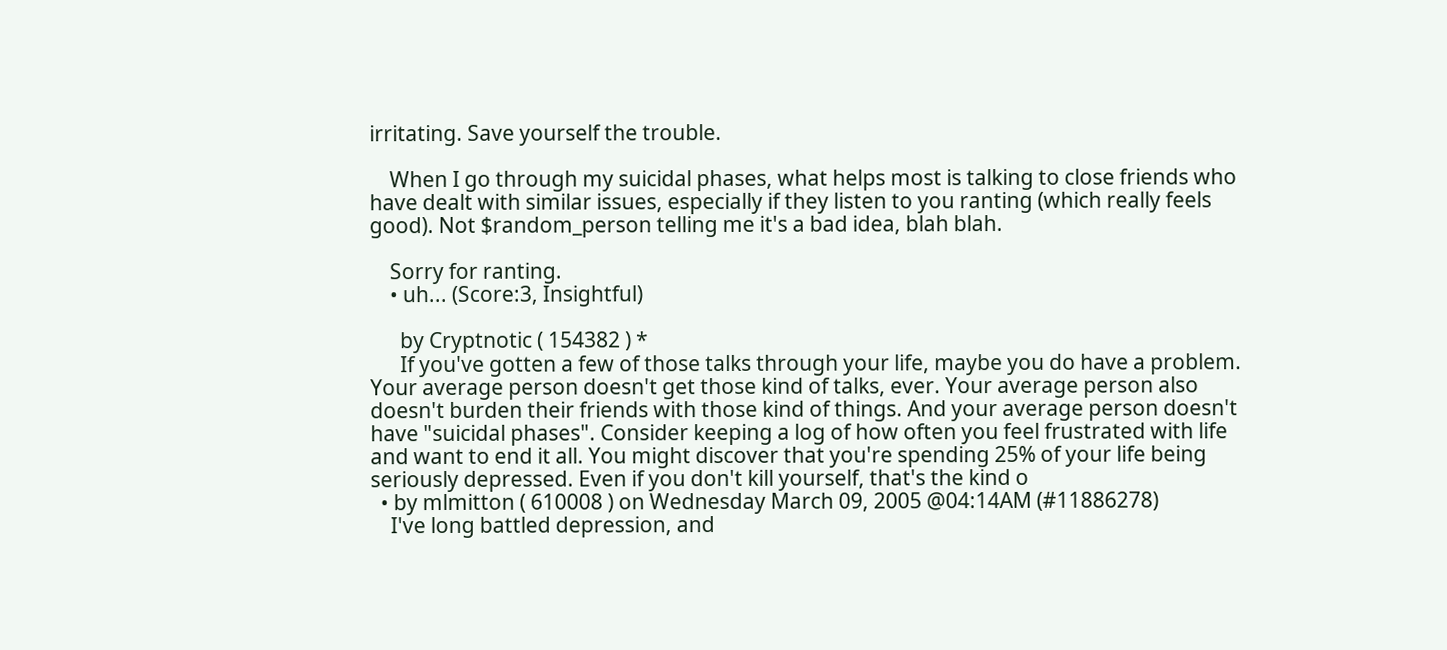irritating. Save yourself the trouble.

    When I go through my suicidal phases, what helps most is talking to close friends who have dealt with similar issues, especially if they listen to you ranting (which really feels good). Not $random_person telling me it's a bad idea, blah blah.

    Sorry for ranting.
    • uh... (Score:3, Insightful)

      by Cryptnotic ( 154382 ) *
      If you've gotten a few of those talks through your life, maybe you do have a problem. Your average person doesn't get those kind of talks, ever. Your average person also doesn't burden their friends with those kind of things. And your average person doesn't have "suicidal phases". Consider keeping a log of how often you feel frustrated with life and want to end it all. You might discover that you're spending 25% of your life being seriously depressed. Even if you don't kill yourself, that's the kind o
  • by mlmitton ( 610008 ) on Wednesday March 09, 2005 @04:14AM (#11886278)
    I've long battled depression, and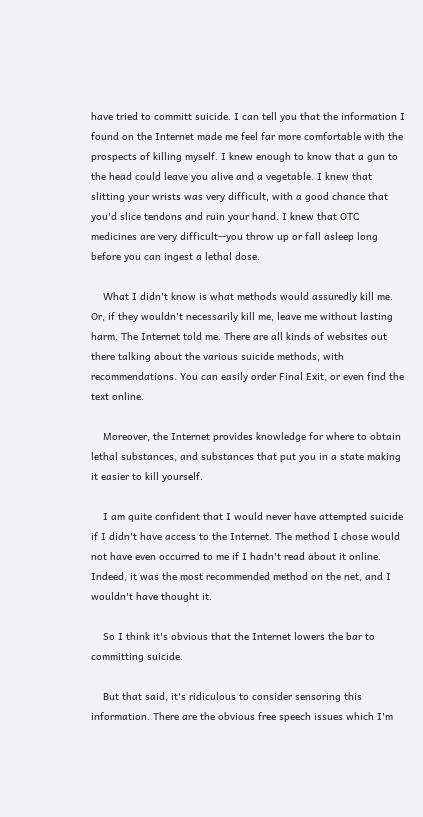have tried to committ suicide. I can tell you that the information I found on the Internet made me feel far more comfortable with the prospects of killing myself. I knew enough to know that a gun to the head could leave you alive and a vegetable. I knew that slitting your wrists was very difficult, with a good chance that you'd slice tendons and ruin your hand. I knew that OTC medicines are very difficult--you throw up or fall asleep long before you can ingest a lethal dose.

    What I didn't know is what methods would assuredly kill me. Or, if they wouldn't necessarily kill me, leave me without lasting harm. The Internet told me. There are all kinds of websites out there talking about the various suicide methods, with recommendations. You can easily order Final Exit, or even find the text online.

    Moreover, the Internet provides knowledge for where to obtain lethal substances, and substances that put you in a state making it easier to kill yourself.

    I am quite confident that I would never have attempted suicide if I didn't have access to the Internet. The method I chose would not have even occurred to me if I hadn't read about it online. Indeed, it was the most recommended method on the net, and I wouldn't have thought it.

    So I think it's obvious that the Internet lowers the bar to committing suicide.

    But that said, it's ridiculous to consider sensoring this information. There are the obvious free speech issues which I'm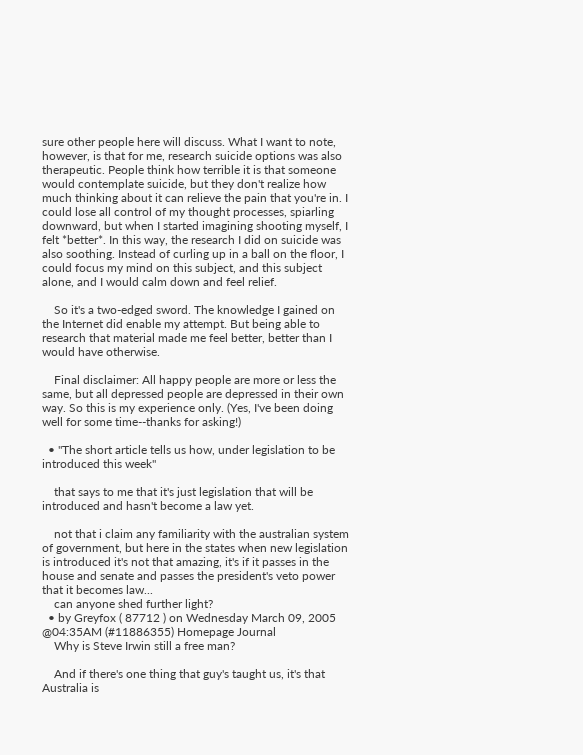sure other people here will discuss. What I want to note, however, is that for me, research suicide options was also therapeutic. People think how terrible it is that someone would contemplate suicide, but they don't realize how much thinking about it can relieve the pain that you're in. I could lose all control of my thought processes, spiarling downward, but when I started imagining shooting myself, I felt *better*. In this way, the research I did on suicide was also soothing. Instead of curling up in a ball on the floor, I could focus my mind on this subject, and this subject alone, and I would calm down and feel relief.

    So it's a two-edged sword. The knowledge I gained on the Internet did enable my attempt. But being able to research that material made me feel better, better than I would have otherwise.

    Final disclaimer: All happy people are more or less the same, but all depressed people are depressed in their own way. So this is my experience only. (Yes, I've been doing well for some time--thanks for asking!)

  • "The short article tells us how, under legislation to be introduced this week"

    that says to me that it's just legislation that will be introduced and hasn't become a law yet.

    not that i claim any familiarity with the australian system of government, but here in the states when new legislation is introduced it's not that amazing, it's if it passes in the house and senate and passes the president's veto power that it becomes law...
    can anyone shed further light?
  • by Greyfox ( 87712 ) on Wednesday March 09, 2005 @04:35AM (#11886355) Homepage Journal
    Why is Steve Irwin still a free man?

    And if there's one thing that guy's taught us, it's that Australia is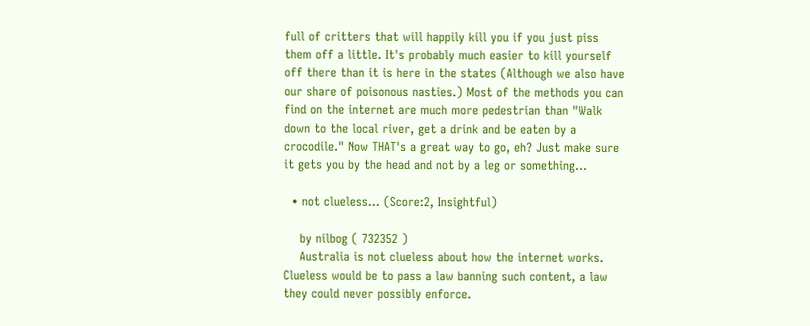full of critters that will happily kill you if you just piss them off a little. It's probably much easier to kill yourself off there than it is here in the states (Although we also have our share of poisonous nasties.) Most of the methods you can find on the internet are much more pedestrian than "Walk down to the local river, get a drink and be eaten by a crocodile." Now THAT's a great way to go, eh? Just make sure it gets you by the head and not by a leg or something...

  • not clueless... (Score:2, Insightful)

    by nilbog ( 732352 )
    Australia is not clueless about how the internet works. Clueless would be to pass a law banning such content, a law they could never possibly enforce.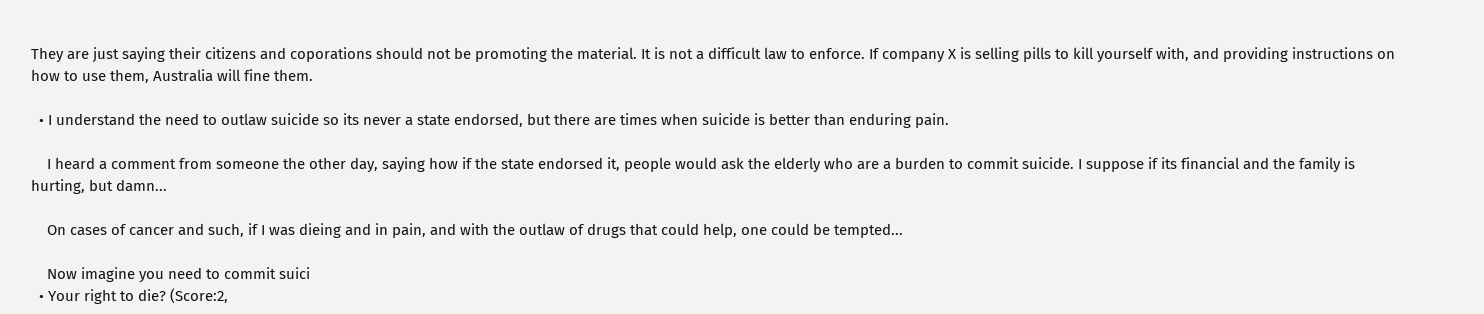They are just saying their citizens and coporations should not be promoting the material. It is not a difficult law to enforce. If company X is selling pills to kill yourself with, and providing instructions on how to use them, Australia will fine them.

  • I understand the need to outlaw suicide so its never a state endorsed, but there are times when suicide is better than enduring pain.

    I heard a comment from someone the other day, saying how if the state endorsed it, people would ask the elderly who are a burden to commit suicide. I suppose if its financial and the family is hurting, but damn...

    On cases of cancer and such, if I was dieing and in pain, and with the outlaw of drugs that could help, one could be tempted...

    Now imagine you need to commit suici
  • Your right to die? (Score:2,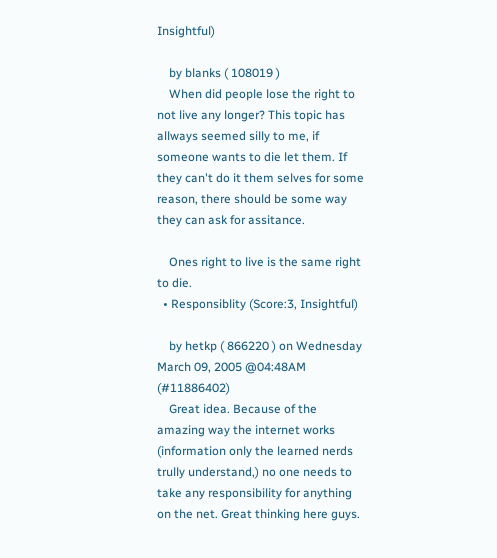Insightful)

    by blanks ( 108019 )
    When did people lose the right to not live any longer? This topic has allways seemed silly to me, if someone wants to die let them. If they can't do it them selves for some reason, there should be some way they can ask for assitance.

    Ones right to live is the same right to die.
  • Responsiblity (Score:3, Insightful)

    by hetkp ( 866220 ) on Wednesday March 09, 2005 @04:48AM (#11886402)
    Great idea. Because of the amazing way the internet works (information only the learned nerds trully understand,) no one needs to take any responsibility for anything on the net. Great thinking here guys.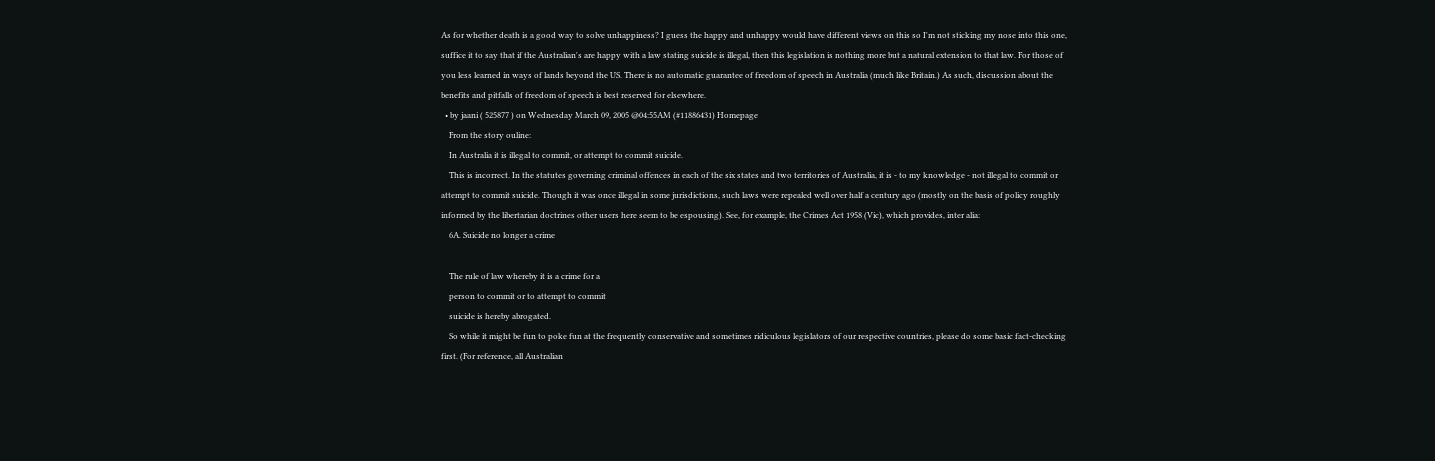As for whether death is a good way to solve unhappiness? I guess the happy and unhappy would have different views on this so I'm not sticking my nose into this one, suffice it to say that if the Australian's are happy with a law stating suicide is illegal, then this legislation is nothing more but a natural extension to that law. For those of you less learned in ways of lands beyond the US. There is no automatic guarantee of freedom of speech in Australia (much like Britain.) As such, discussion about the benefits and pitfalls of freedom of speech is best reserved for elsewhere.
  • by jaani ( 525877 ) on Wednesday March 09, 2005 @04:55AM (#11886431) Homepage
    From the story ouline:
    In Australia it is illegal to commit, or attempt to commit suicide.
    This is incorrect. In the statutes governing criminal offences in each of the six states and two territories of Australia, it is - to my knowledge - not illegal to commit or attempt to commit suicide. Though it was once illegal in some jurisdictions, such laws were repealed well over half a century ago (mostly on the basis of policy roughly informed by the libertarian doctrines other users here seem to be espousing). See, for example, the Crimes Act 1958 (Vic), which provides, inter alia:
    6A. Suicide no longer a crime

    The rule of law whereby it is a crime for a
    person to commit or to attempt to commit
    suicide is hereby abrogated.
    So while it might be fun to poke fun at the frequently conservative and sometimes ridiculous legislators of our respective countries, please do some basic fact-checking first. (For reference, all Australian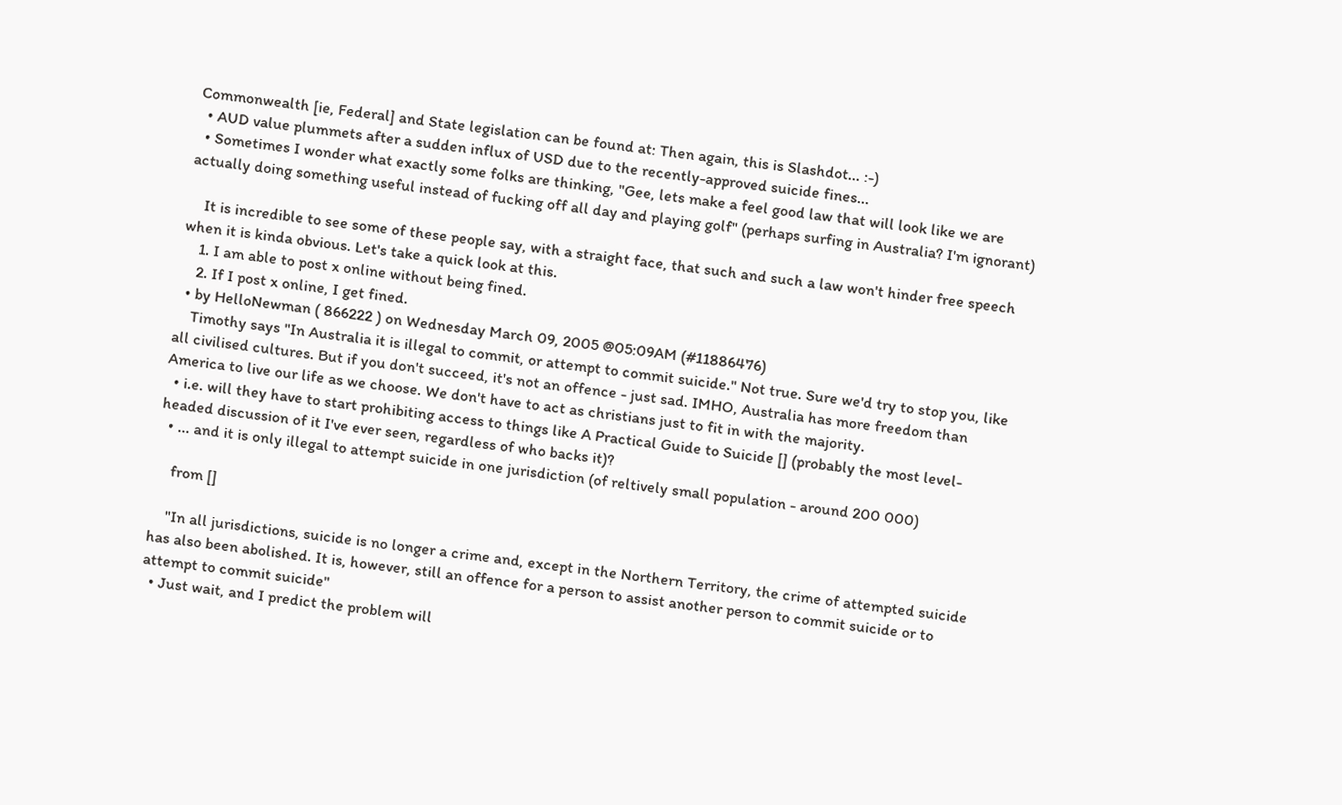Commonwealth [ie, Federal] and State legislation can be found at: Then again, this is Slashdot... :-)
  • AUD value plummets after a sudden influx of USD due to the recently-approved suicide fines...
  • Sometimes I wonder what exactly some folks are thinking, "Gee, lets make a feel good law that will look like we are actually doing something useful instead of fucking off all day and playing golf" (perhaps surfing in Australia? I'm ignorant)

    It is incredible to see some of these people say, with a straight face, that such and such a law won't hinder free speech when it is kinda obvious. Let's take a quick look at this.
    1. I am able to post x online without being fined.
    2. If I post x online, I get fined.
  • by HelloNewman ( 866222 ) on Wednesday March 09, 2005 @05:09AM (#11886476)
    Timothy says "In Australia it is illegal to commit, or attempt to commit suicide." Not true. Sure we'd try to stop you, like all civilised cultures. But if you don't succeed, it's not an offence - just sad. IMHO, Australia has more freedom than America to live our life as we choose. We don't have to act as christians just to fit in with the majority.
  • i.e. will they have to start prohibiting access to things like A Practical Guide to Suicide [] (probably the most level-headed discussion of it I've ever seen, regardless of who backs it)?
  • ... and it is only illegal to attempt suicide in one jurisdiction (of reltively small population - around 200 000)

    from []

    "In all jurisdictions, suicide is no longer a crime and, except in the Northern Territory, the crime of attempted suicide has also been abolished. It is, however, still an offence for a person to assist another person to commit suicide or to attempt to commit suicide"
  • Just wait, and I predict the problem will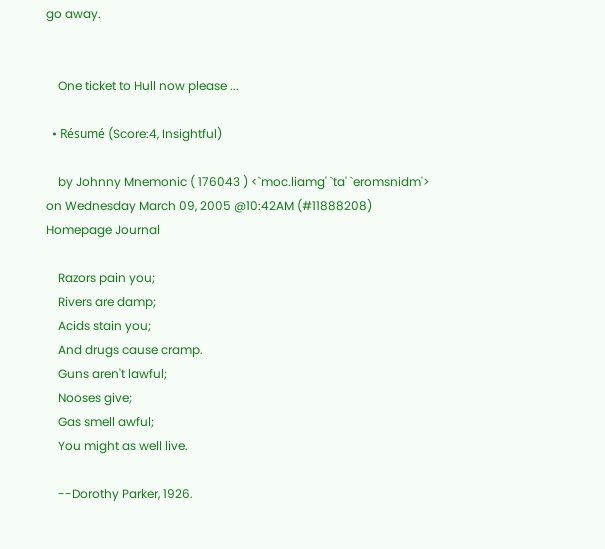go away.


    One ticket to Hull now please ...

  • Résumé (Score:4, Insightful)

    by Johnny Mnemonic ( 176043 ) <`moc.liamg' `ta' `eromsnidm'> on Wednesday March 09, 2005 @10:42AM (#11888208) Homepage Journal

    Razors pain you;
    Rivers are damp;
    Acids stain you;
    And drugs cause cramp.
    Guns aren't lawful;
    Nooses give;
    Gas smell awful;
    You might as well live.

    --Dorothy Parker, 1926.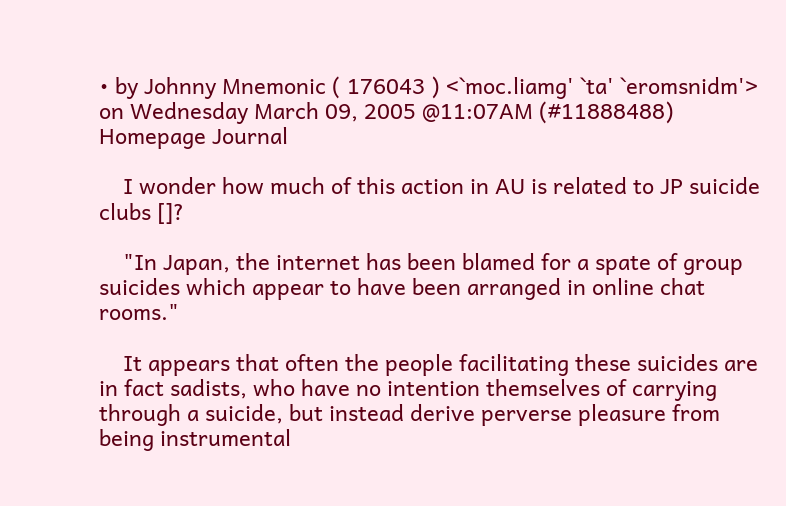• by Johnny Mnemonic ( 176043 ) <`moc.liamg' `ta' `eromsnidm'> on Wednesday March 09, 2005 @11:07AM (#11888488) Homepage Journal

    I wonder how much of this action in AU is related to JP suicide clubs []?

    "In Japan, the internet has been blamed for a spate of group suicides which appear to have been arranged in online chat rooms."

    It appears that often the people facilitating these suicides are in fact sadists, who have no intention themselves of carrying through a suicide, but instead derive perverse pleasure from being instrumental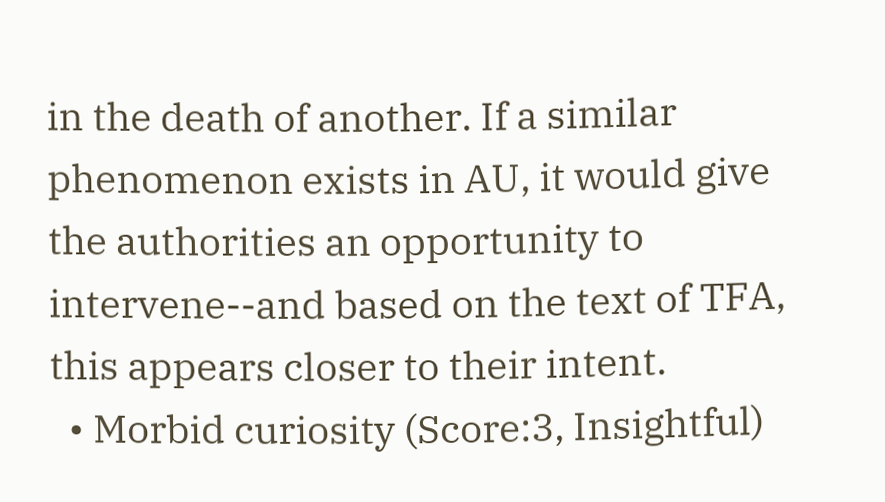in the death of another. If a similar phenomenon exists in AU, it would give the authorities an opportunity to intervene--and based on the text of TFA, this appears closer to their intent.
  • Morbid curiosity (Score:3, Insightful)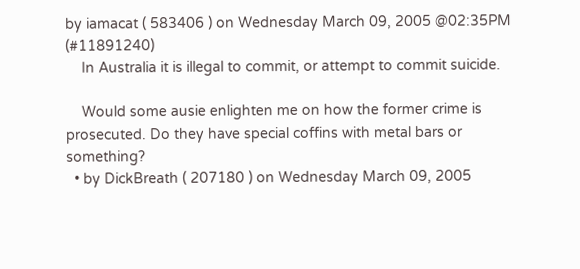by iamacat ( 583406 ) on Wednesday March 09, 2005 @02:35PM (#11891240)
    In Australia it is illegal to commit, or attempt to commit suicide.

    Would some ausie enlighten me on how the former crime is prosecuted. Do they have special coffins with metal bars or something?
  • by DickBreath ( 207180 ) on Wednesday March 09, 2005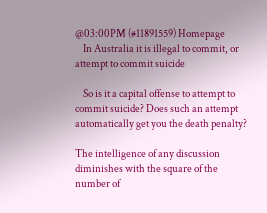@03:00PM (#11891559) Homepage
    In Australia it is illegal to commit, or attempt to commit suicide

    So is it a capital offense to attempt to commit suicide? Does such an attempt automatically get you the death penalty?

The intelligence of any discussion diminishes with the square of the number of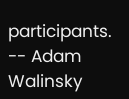participants. -- Adam Walinsky